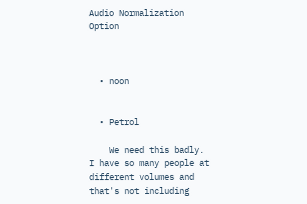Audio Normalization Option



  • noon


  • Petrol

    We need this badly.  I have so many people at different volumes and that's not including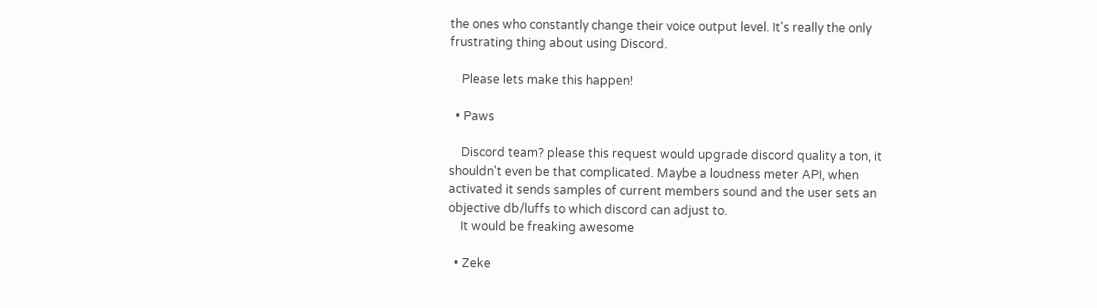the ones who constantly change their voice output level. It's really the only frustrating thing about using Discord.

    Please lets make this happen!

  • Paws

    Discord team? please this request would upgrade discord quality a ton, it shouldn't even be that complicated. Maybe a loudness meter API, when activated it sends samples of current members sound and the user sets an objective db/luffs to which discord can adjust to.
    It would be freaking awesome

  • Zeke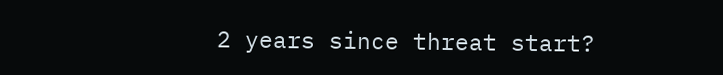2 years since threat start?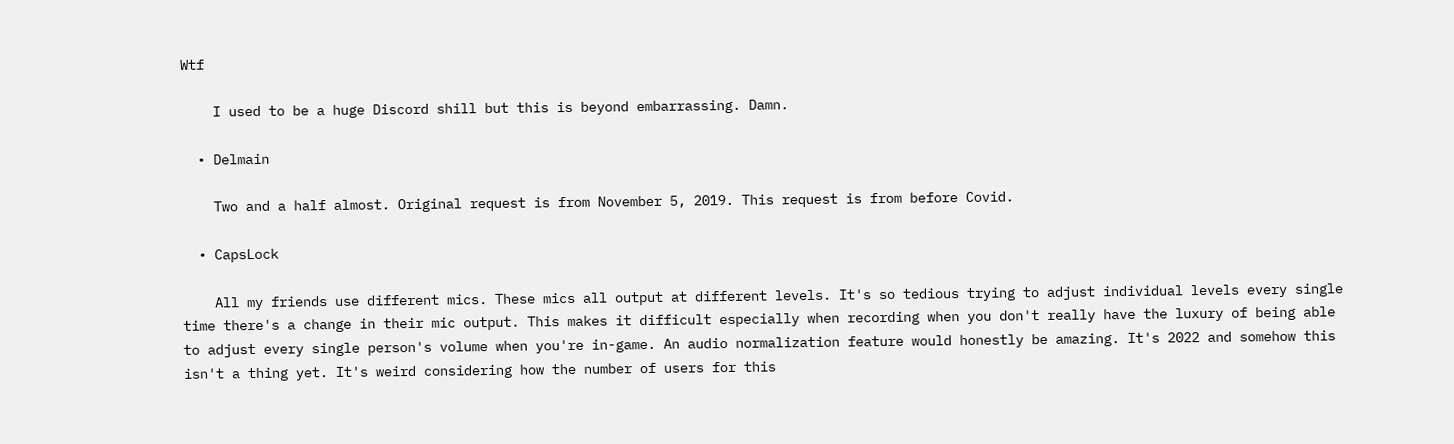Wtf

    I used to be a huge Discord shill but this is beyond embarrassing. Damn.

  • Delmain

    Two and a half almost. Original request is from November 5, 2019. This request is from before Covid.

  • CapsLock

    All my friends use different mics. These mics all output at different levels. It's so tedious trying to adjust individual levels every single time there's a change in their mic output. This makes it difficult especially when recording when you don't really have the luxury of being able to adjust every single person's volume when you're in-game. An audio normalization feature would honestly be amazing. It's 2022 and somehow this isn't a thing yet. It's weird considering how the number of users for this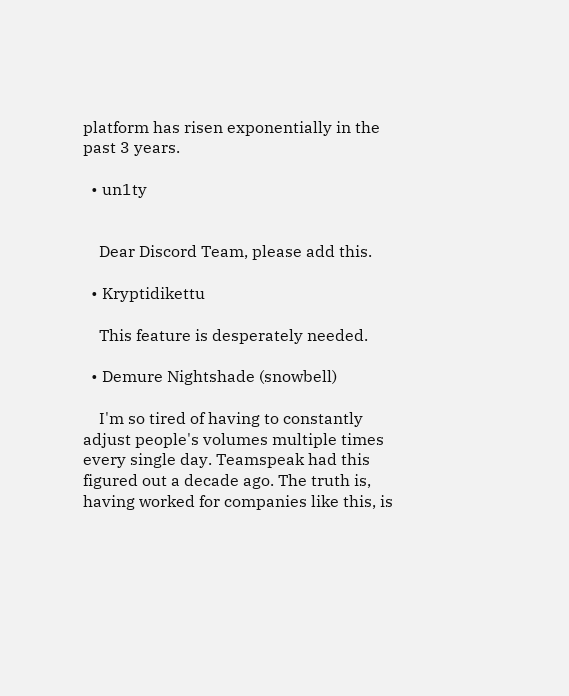platform has risen exponentially in the past 3 years.

  • un1ty


    Dear Discord Team, please add this.

  • Kryptidikettu

    This feature is desperately needed.

  • Demure Nightshade (snowbell)

    I'm so tired of having to constantly adjust people's volumes multiple times every single day. Teamspeak had this figured out a decade ago. The truth is, having worked for companies like this, is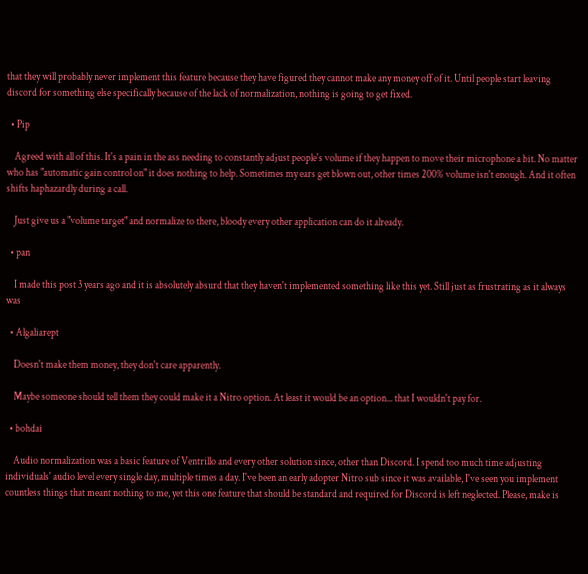that they will probably never implement this feature because they have figured they cannot make any money off of it. Until people start leaving discord for something else specifically because of the lack of normalization, nothing is going to get fixed.

  • Pip

    Agreed with all of this. It's a pain in the ass needing to constantly adjust people's volume if they happen to move their microphone a bit. No matter who has "automatic gain control on" it does nothing to help. Sometimes my ears get blown out, other times 200% volume isn't enough. And it often shifts haphazardly during a call.

    Just give us a "volume target" and normalize to there, bloody every other application can do it already.

  • pan

    I made this post 3 years ago and it is absolutely absurd that they haven't implemented something like this yet. Still just as frustrating as it always was

  • Algaliarept

    Doesn't make them money, they don't care apparently.

    Maybe someone should tell them they could make it a Nitro option. At least it would be an option... that I wouldn't pay for.

  • bohdai

    Audio normalization was a basic feature of Ventrillo and every other solution since, other than Discord. I spend too much time adjusting individuals' audio level every single day, multiple times a day. I've been an early adopter Nitro sub since it was available, I've seen you implement countless things that meant nothing to me, yet this one feature that should be standard and required for Discord is left neglected. Please, make is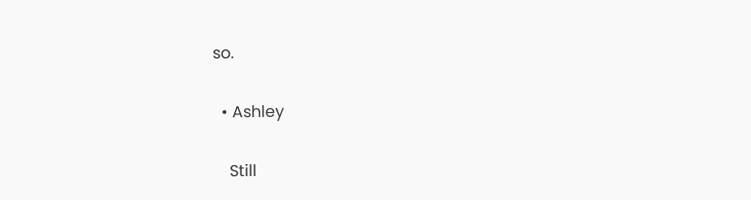so.

  • Ashley

    Still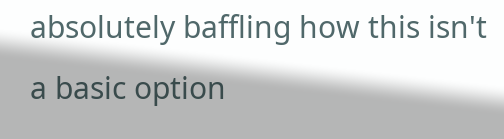absolutely baffling how this isn't a basic option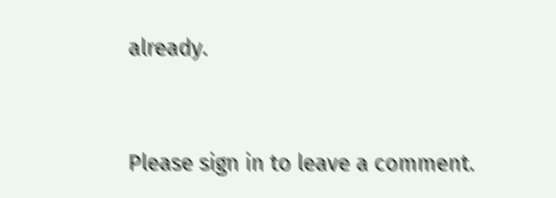already.


Please sign in to leave a comment.